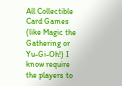All Collectible Card Games (like Magic the Gathering or Yu-Gi-Oh!) I know require the players to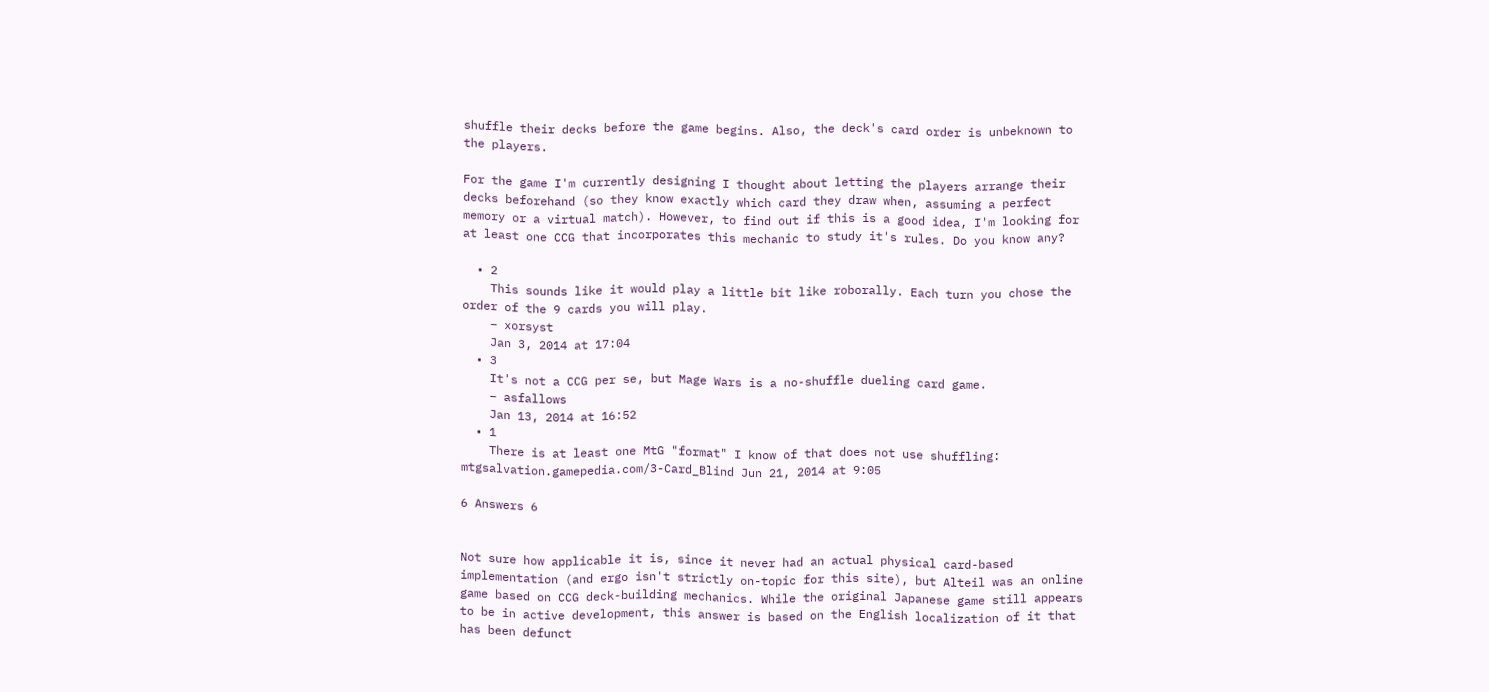shuffle their decks before the game begins. Also, the deck's card order is unbeknown to the players.

For the game I'm currently designing I thought about letting the players arrange their decks beforehand (so they know exactly which card they draw when, assuming a perfect memory or a virtual match). However, to find out if this is a good idea, I'm looking for at least one CCG that incorporates this mechanic to study it's rules. Do you know any?

  • 2
    This sounds like it would play a little bit like roborally. Each turn you chose the order of the 9 cards you will play.
    – xorsyst
    Jan 3, 2014 at 17:04
  • 3
    It's not a CCG per se, but Mage Wars is a no-shuffle dueling card game.
    – asfallows
    Jan 13, 2014 at 16:52
  • 1
    There is at least one MtG "format" I know of that does not use shuffling: mtgsalvation.gamepedia.com/3-Card_Blind Jun 21, 2014 at 9:05

6 Answers 6


Not sure how applicable it is, since it never had an actual physical card-based implementation (and ergo isn't strictly on-topic for this site), but Alteil was an online game based on CCG deck-building mechanics. While the original Japanese game still appears to be in active development, this answer is based on the English localization of it that has been defunct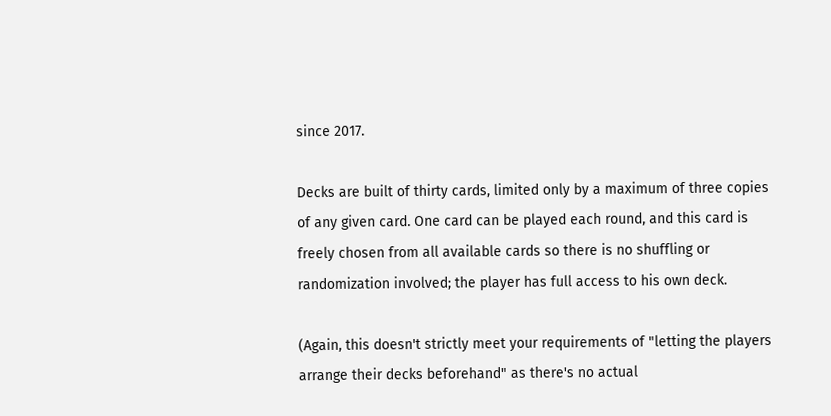since 2017.

Decks are built of thirty cards, limited only by a maximum of three copies of any given card. One card can be played each round, and this card is freely chosen from all available cards so there is no shuffling or randomization involved; the player has full access to his own deck.

(Again, this doesn't strictly meet your requirements of "letting the players arrange their decks beforehand" as there's no actual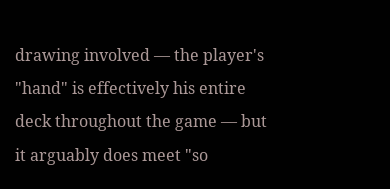drawing involved — the player's "hand" is effectively his entire deck throughout the game — but it arguably does meet "so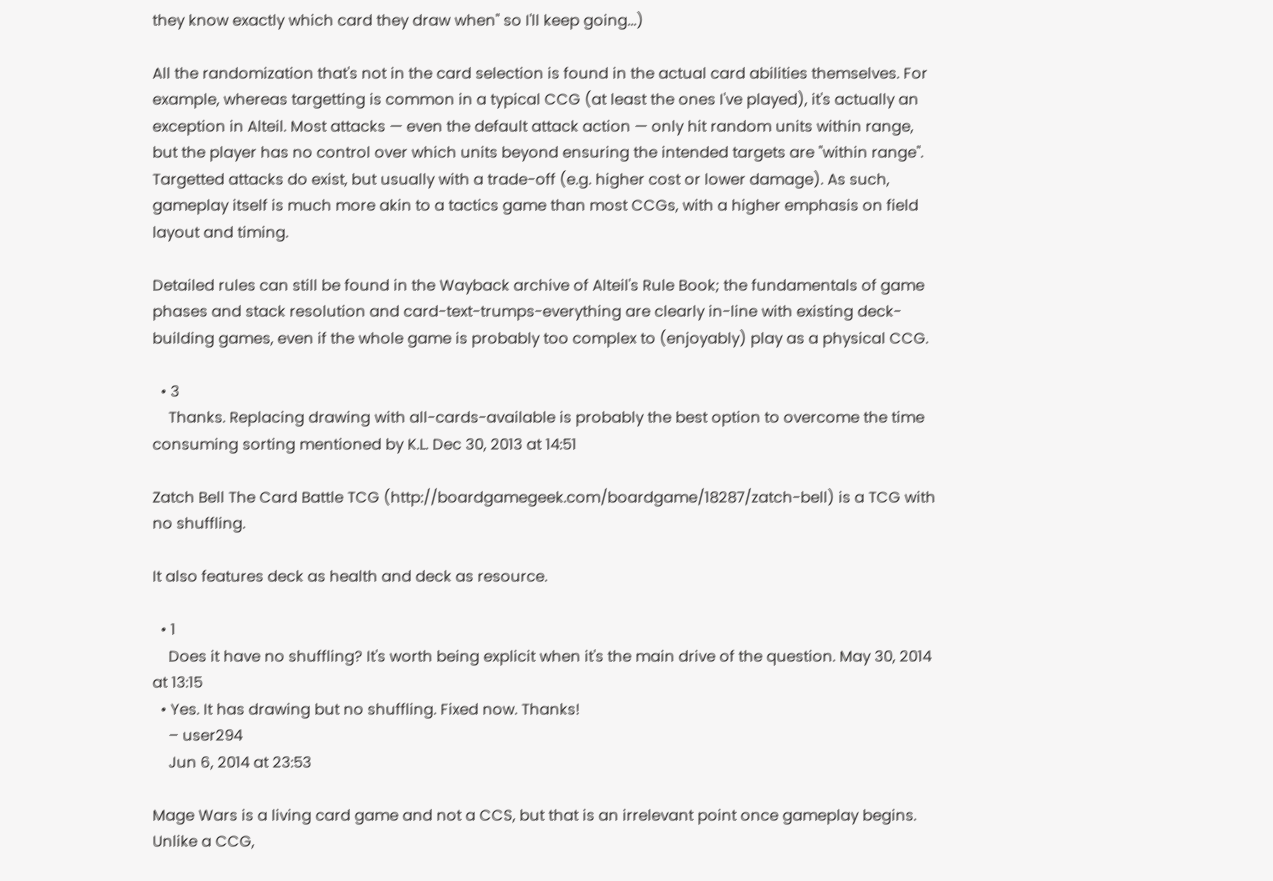they know exactly which card they draw when" so I'll keep going...)

All the randomization that's not in the card selection is found in the actual card abilities themselves. For example, whereas targetting is common in a typical CCG (at least the ones I've played), it's actually an exception in Alteil. Most attacks — even the default attack action — only hit random units within range, but the player has no control over which units beyond ensuring the intended targets are "within range". Targetted attacks do exist, but usually with a trade-off (e.g. higher cost or lower damage). As such, gameplay itself is much more akin to a tactics game than most CCGs, with a higher emphasis on field layout and timing.

Detailed rules can still be found in the Wayback archive of Alteil's Rule Book; the fundamentals of game phases and stack resolution and card-text-trumps-everything are clearly in-line with existing deck-building games, even if the whole game is probably too complex to (enjoyably) play as a physical CCG.

  • 3
    Thanks. Replacing drawing with all-cards-available is probably the best option to overcome the time consuming sorting mentioned by K.L. Dec 30, 2013 at 14:51

Zatch Bell The Card Battle TCG (http://boardgamegeek.com/boardgame/18287/zatch-bell) is a TCG with no shuffling.

It also features deck as health and deck as resource.

  • 1
    Does it have no shuffling? It's worth being explicit when it's the main drive of the question. May 30, 2014 at 13:15
  • Yes. It has drawing but no shuffling. Fixed now. Thanks!
    – user294
    Jun 6, 2014 at 23:53

Mage Wars is a living card game and not a CCS, but that is an irrelevant point once gameplay begins. Unlike a CCG,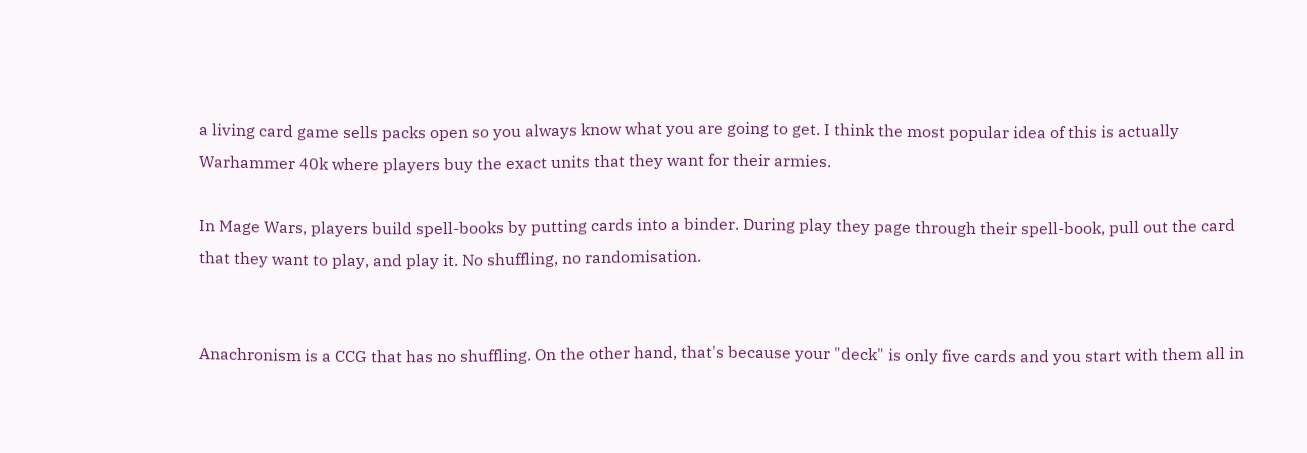a living card game sells packs open so you always know what you are going to get. I think the most popular idea of this is actually Warhammer 40k where players buy the exact units that they want for their armies.

In Mage Wars, players build spell-books by putting cards into a binder. During play they page through their spell-book, pull out the card that they want to play, and play it. No shuffling, no randomisation.


Anachronism is a CCG that has no shuffling. On the other hand, that's because your "deck" is only five cards and you start with them all in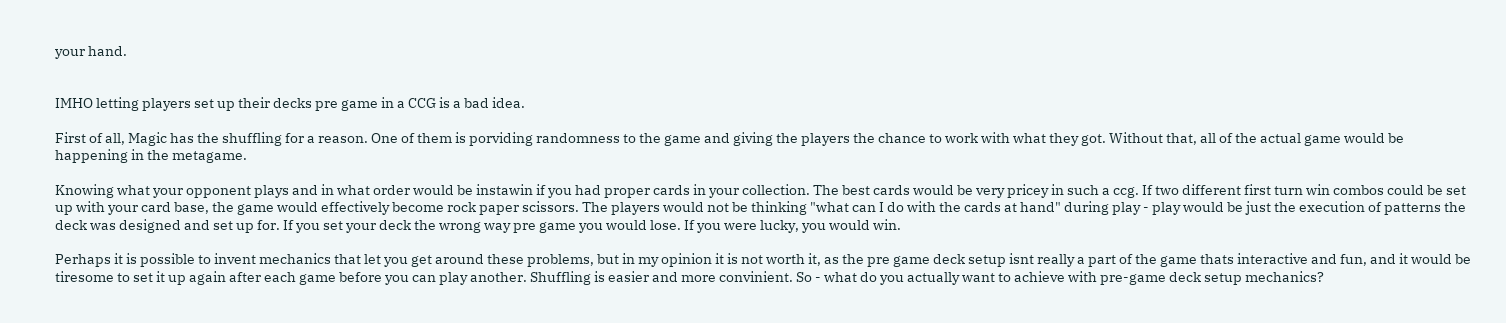your hand.


IMHO letting players set up their decks pre game in a CCG is a bad idea.

First of all, Magic has the shuffling for a reason. One of them is porviding randomness to the game and giving the players the chance to work with what they got. Without that, all of the actual game would be happening in the metagame.

Knowing what your opponent plays and in what order would be instawin if you had proper cards in your collection. The best cards would be very pricey in such a ccg. If two different first turn win combos could be set up with your card base, the game would effectively become rock paper scissors. The players would not be thinking "what can I do with the cards at hand" during play - play would be just the execution of patterns the deck was designed and set up for. If you set your deck the wrong way pre game you would lose. If you were lucky, you would win.

Perhaps it is possible to invent mechanics that let you get around these problems, but in my opinion it is not worth it, as the pre game deck setup isnt really a part of the game thats interactive and fun, and it would be tiresome to set it up again after each game before you can play another. Shuffling is easier and more convinient. So - what do you actually want to achieve with pre-game deck setup mechanics?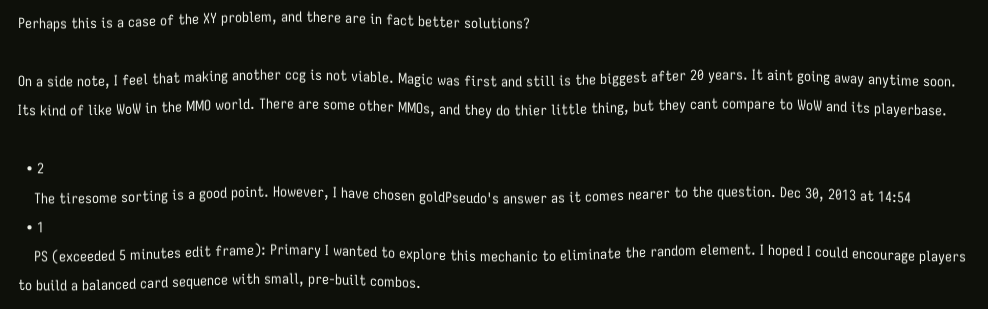Perhaps this is a case of the XY problem, and there are in fact better solutions?

On a side note, I feel that making another ccg is not viable. Magic was first and still is the biggest after 20 years. It aint going away anytime soon. Its kind of like WoW in the MMO world. There are some other MMOs, and they do thier little thing, but they cant compare to WoW and its playerbase.

  • 2
    The tiresome sorting is a good point. However, I have chosen goldPseudo's answer as it comes nearer to the question. Dec 30, 2013 at 14:54
  • 1
    PS (exceeded 5 minutes edit frame): Primary I wanted to explore this mechanic to eliminate the random element. I hoped I could encourage players to build a balanced card sequence with small, pre-built combos.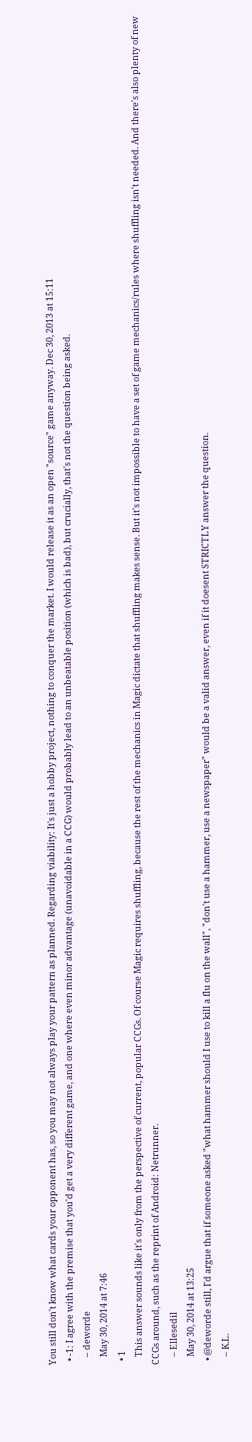You still don't know what cards your opponent has, so you may not always play your pattern as planned. Regarding viability: It's just a hobby project, nothing to conquer the market. I would release it as an open "source" game anyway. Dec 30, 2013 at 15:11
  • -1: I agree with the premise that you'd get a very different game, and one where even minor advantage (unavoidable in a CCG) would probably lead to an unbeatable position (which is bad), but crucially, that's not the question being asked.
    – deworde
    May 30, 2014 at 7:46
  • 1
    This answer sounds like it's only from the perspective of current, popular CCGs. Of course Magic requires shuffling, because the rest of the mechanics in Magic dictate that shuffling makes sense. But it's not impossible to have a set of game mechanics/rules where shuffling isn't needed. And there's also plenty of new CCGs around, such as the reprint of Android: Netrunner.
    – Ellesedil
    May 30, 2014 at 13:25
  • @deworde still, I'd argue that if someone asked "what hammer should I use to kill a flu on the wall", "don't use a hammer, use a newspaper" would be a valid answer, even if it doesent STRICTLY answer the question.
    – K.L.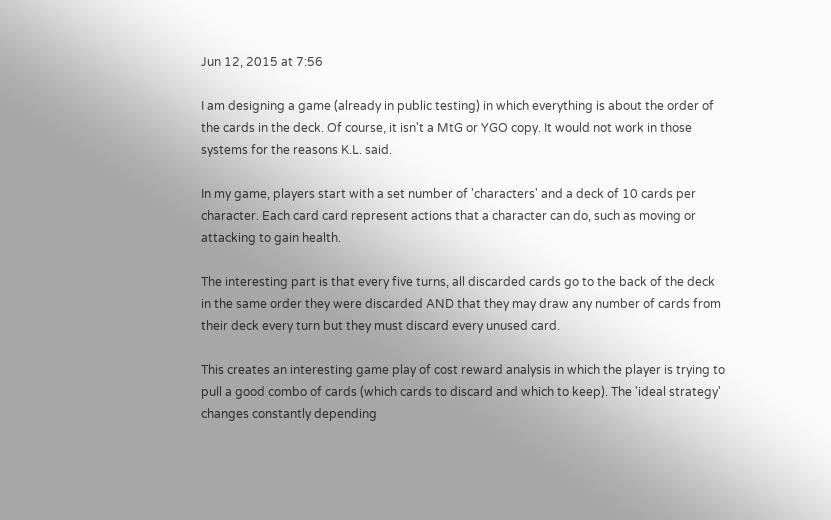Jun 12, 2015 at 7:56

I am designing a game (already in public testing) in which everything is about the order of the cards in the deck. Of course, it isn't a MtG or YGO copy. It would not work in those systems for the reasons K.L. said.

In my game, players start with a set number of 'characters' and a deck of 10 cards per character. Each card card represent actions that a character can do, such as moving or attacking to gain health.

The interesting part is that every five turns, all discarded cards go to the back of the deck in the same order they were discarded AND that they may draw any number of cards from their deck every turn but they must discard every unused card.

This creates an interesting game play of cost reward analysis in which the player is trying to pull a good combo of cards (which cards to discard and which to keep). The 'ideal strategy' changes constantly depending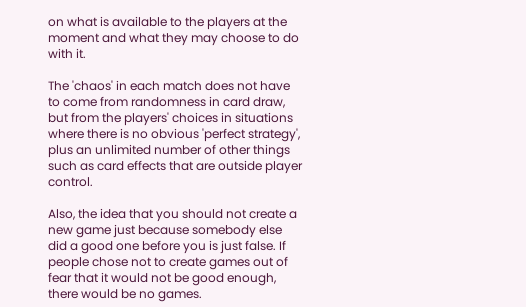on what is available to the players at the moment and what they may choose to do with it.

The 'chaos' in each match does not have to come from randomness in card draw, but from the players' choices in situations where there is no obvious 'perfect strategy', plus an unlimited number of other things such as card effects that are outside player control.

Also, the idea that you should not create a new game just because somebody else did a good one before you is just false. If people chose not to create games out of fear that it would not be good enough, there would be no games.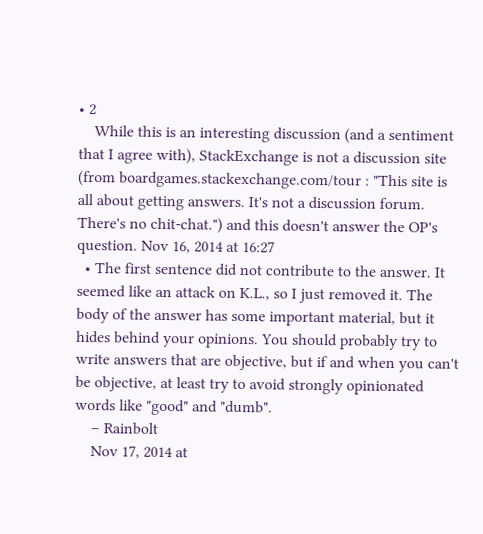• 2
    While this is an interesting discussion (and a sentiment that I agree with), StackExchange is not a discussion site (from boardgames.stackexchange.com/tour : "This site is all about getting answers. It's not a discussion forum. There's no chit-chat.") and this doesn't answer the OP's question. Nov 16, 2014 at 16:27
  • The first sentence did not contribute to the answer. It seemed like an attack on K.L., so I just removed it. The body of the answer has some important material, but it hides behind your opinions. You should probably try to write answers that are objective, but if and when you can't be objective, at least try to avoid strongly opinionated words like "good" and "dumb".
    – Rainbolt
    Nov 17, 2014 at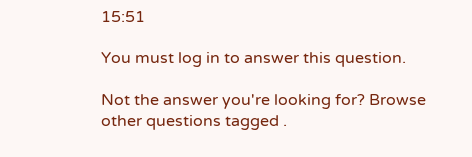15:51

You must log in to answer this question.

Not the answer you're looking for? Browse other questions tagged .